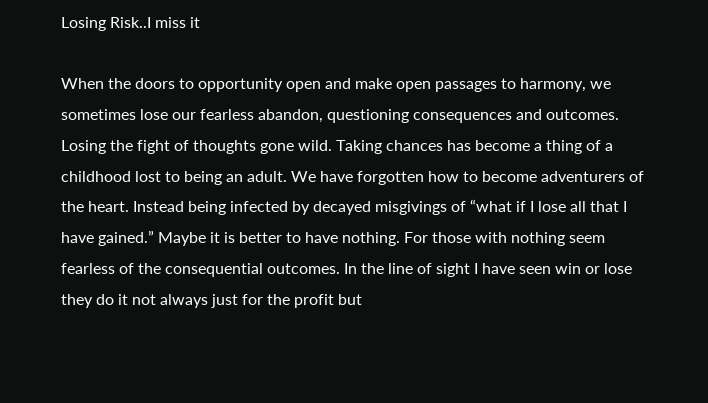Losing Risk..I miss it

When the doors to opportunity open and make open passages to harmony, we sometimes lose our fearless abandon, questioning consequences and outcomes. Losing the fight of thoughts gone wild. Taking chances has become a thing of a childhood lost to being an adult. We have forgotten how to become adventurers of the heart. Instead being infected by decayed misgivings of “what if I lose all that I have gained.” Maybe it is better to have nothing. For those with nothing seem fearless of the consequential outcomes. In the line of sight I have seen win or lose they do it not always just for the profit but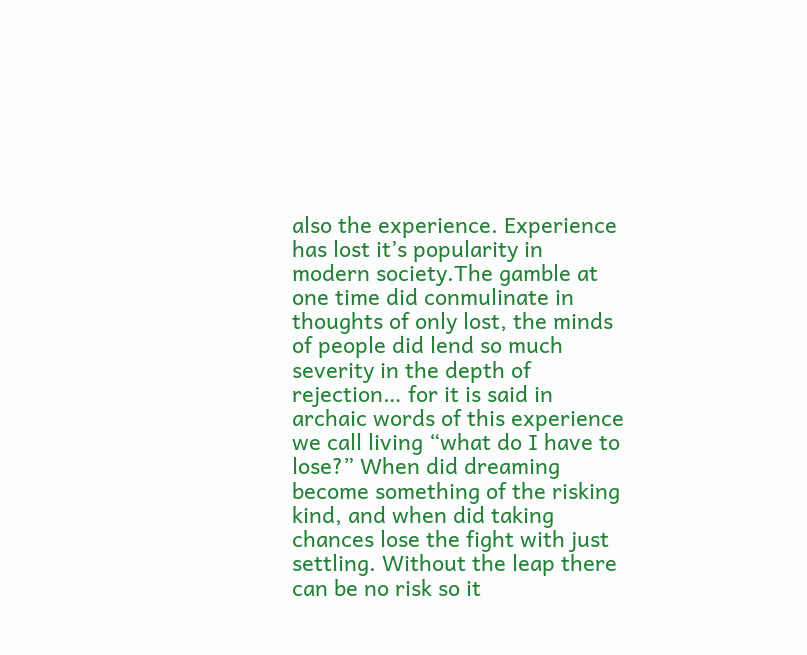also the experience. Experience has lost it’s popularity in modern society.The gamble at one time did conmulinate in thoughts of only lost, the minds of people did lend so much severity in the depth of rejection… for it is said in archaic words of this experience we call living “what do I have to lose?” When did dreaming become something of the risking kind, and when did taking chances lose the fight with just settling. Without the leap there can be no risk so it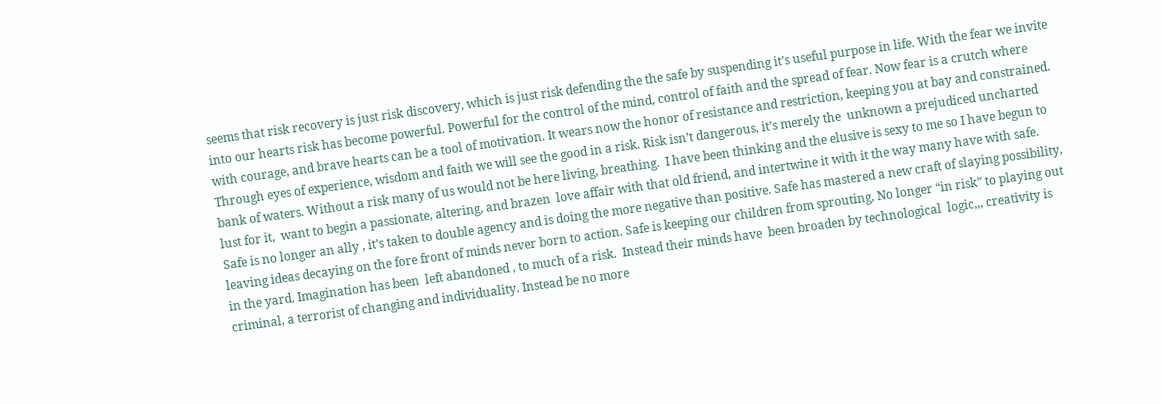seems that risk recovery is just risk discovery, which is just risk defending the the safe by suspending it’s useful purpose in life. With the fear we invite into our hearts risk has become powerful. Powerful for the control of the mind, control of faith and the spread of fear. Now fear is a crutch where with courage, and brave hearts can be a tool of motivation. It wears now the honor of resistance and restriction, keeping you at bay and constrained. Through eyes of experience, wisdom and faith we will see the good in a risk. Risk isn’t dangerous, it’s merely the  unknown a prejudiced uncharted bank of waters. Without a risk many of us would not be here living, breathing.  I have been thinking and the elusive is sexy to me so I have begun to lust for it,  want to begin a passionate, altering, and brazen  love affair with that old friend, and intertwine it with it the way many have with safe. Safe is no longer an ally , it’s taken to double agency and is doing the more negative than positive. Safe has mastered a new craft of slaying possibility, leaving ideas decaying on the fore front of minds never born to action. Safe is keeping our children from sprouting, No longer “in risk” to playing out in the yard. Imagination has been  left abandoned , to much of a risk.  Instead their minds have  been broaden by technological  logic,,, creativity is criminal, a terrorist of changing and individuality. Instead be no more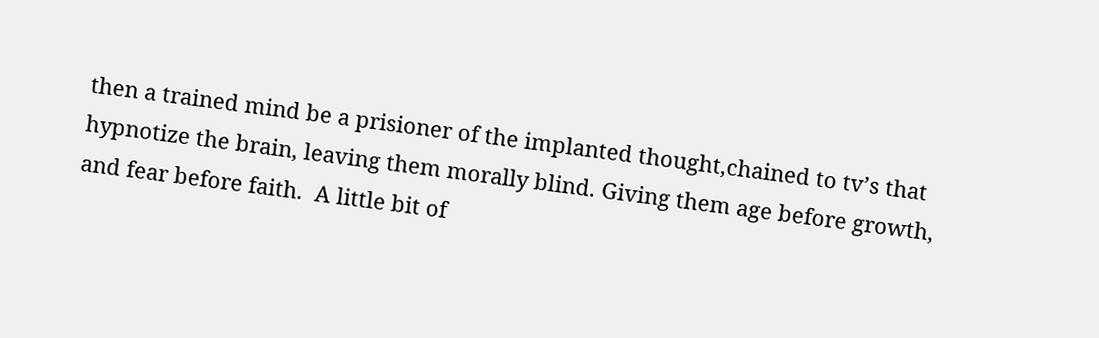then a trained mind be a prisioner of the implanted thought,chained to tv’s that  hypnotize the brain, leaving them morally blind. Giving them age before growth, and fear before faith.  A little bit of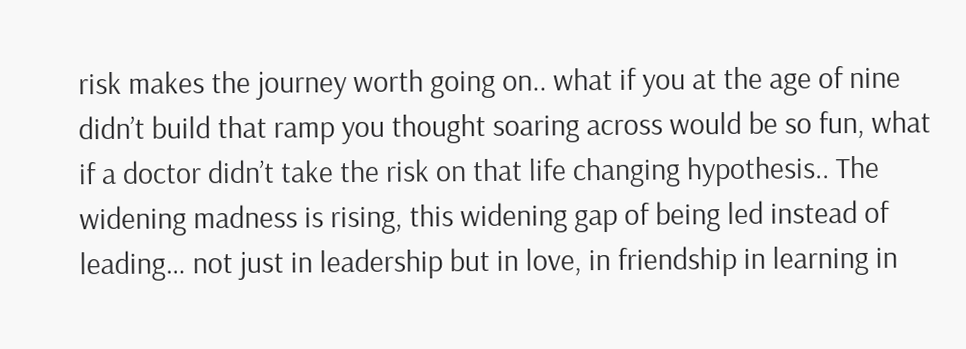risk makes the journey worth going on.. what if you at the age of nine didn’t build that ramp you thought soaring across would be so fun, what if a doctor didn’t take the risk on that life changing hypothesis.. The widening madness is rising, this widening gap of being led instead of leading… not just in leadership but in love, in friendship in learning in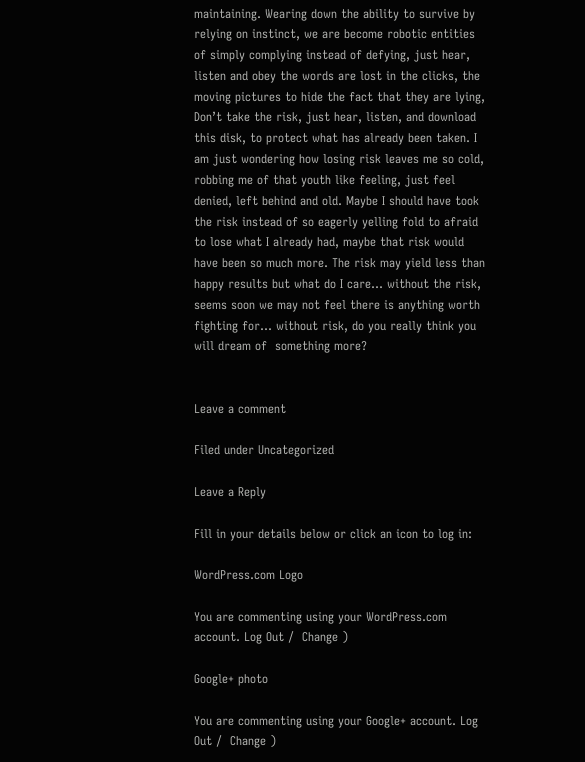maintaining. Wearing down the ability to survive by relying on instinct, we are become robotic entities of simply complying instead of defying, just hear, listen and obey the words are lost in the clicks, the moving pictures to hide the fact that they are lying,  Don’t take the risk, just hear, listen, and download this disk, to protect what has already been taken. I am just wondering how losing risk leaves me so cold, robbing me of that youth like feeling, just feel denied, left behind and old. Maybe I should have took the risk instead of so eagerly yelling fold to afraid to lose what I already had, maybe that risk would have been so much more. The risk may yield less than happy results but what do I care… without the risk, seems soon we may not feel there is anything worth fighting for… without risk, do you really think you will dream of  something more?


Leave a comment

Filed under Uncategorized

Leave a Reply

Fill in your details below or click an icon to log in:

WordPress.com Logo

You are commenting using your WordPress.com account. Log Out /  Change )

Google+ photo

You are commenting using your Google+ account. Log Out /  Change )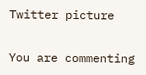Twitter picture

You are commenting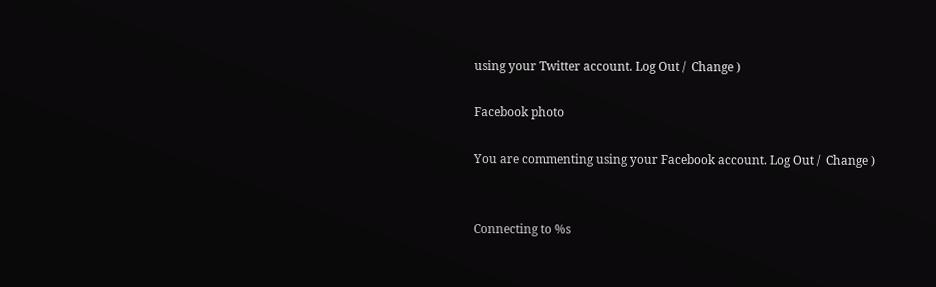using your Twitter account. Log Out /  Change )

Facebook photo

You are commenting using your Facebook account. Log Out /  Change )


Connecting to %s